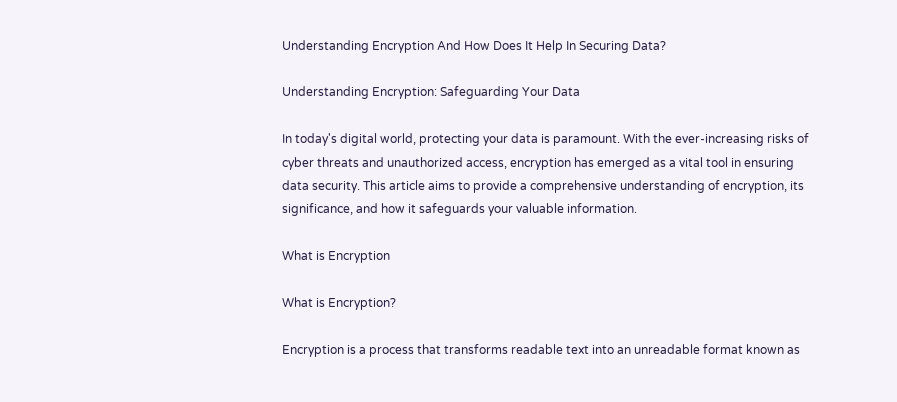Understanding Encryption And How Does It Help In Securing Data?

Understanding Encryption: Safeguarding Your Data

In today's digital world, protecting your data is paramount. With the ever-increasing risks of cyber threats and unauthorized access, encryption has emerged as a vital tool in ensuring data security. This article aims to provide a comprehensive understanding of encryption, its significance, and how it safeguards your valuable information.

What is Encryption

What is Encryption?

Encryption is a process that transforms readable text into an unreadable format known as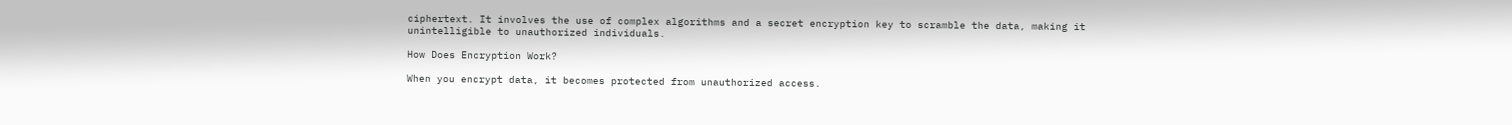ciphertext. It involves the use of complex algorithms and a secret encryption key to scramble the data, making it unintelligible to unauthorized individuals.

How Does Encryption Work?

When you encrypt data, it becomes protected from unauthorized access.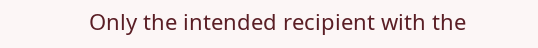Only the intended recipient with the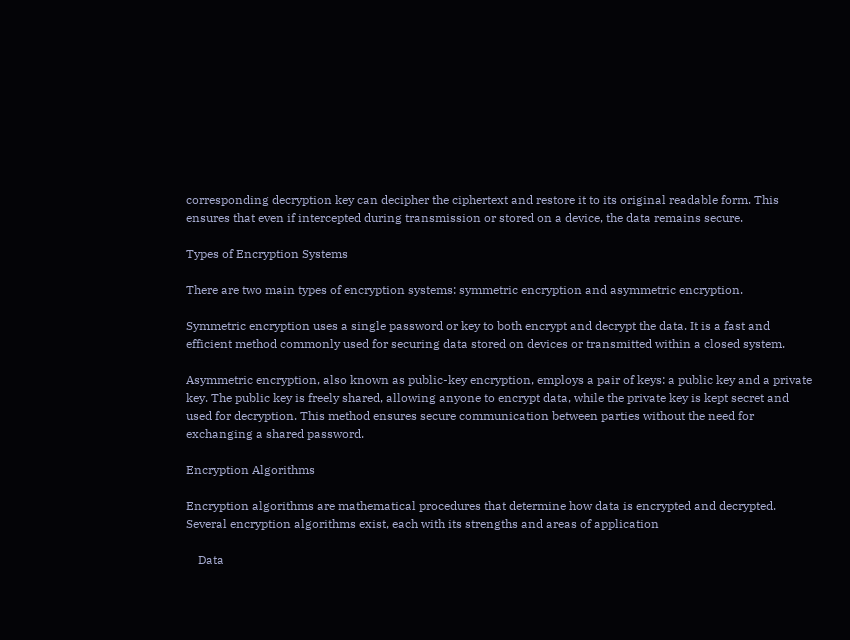corresponding decryption key can decipher the ciphertext and restore it to its original readable form. This ensures that even if intercepted during transmission or stored on a device, the data remains secure.

Types of Encryption Systems

There are two main types of encryption systems: symmetric encryption and asymmetric encryption.

Symmetric encryption uses a single password or key to both encrypt and decrypt the data. It is a fast and efficient method commonly used for securing data stored on devices or transmitted within a closed system.

Asymmetric encryption, also known as public-key encryption, employs a pair of keys: a public key and a private key. The public key is freely shared, allowing anyone to encrypt data, while the private key is kept secret and used for decryption. This method ensures secure communication between parties without the need for exchanging a shared password.

Encryption Algorithms

Encryption algorithms are mathematical procedures that determine how data is encrypted and decrypted. Several encryption algorithms exist, each with its strengths and areas of application

    Data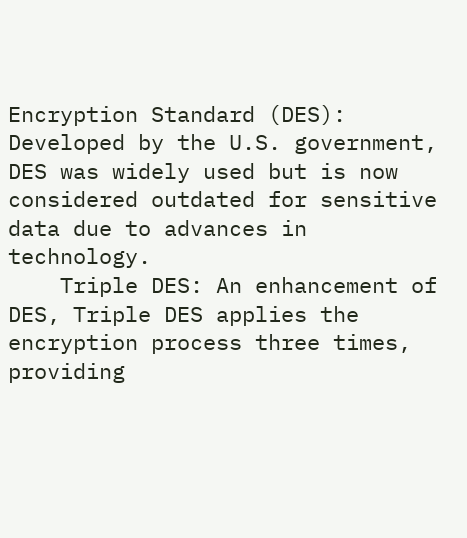Encryption Standard (DES): Developed by the U.S. government, DES was widely used but is now considered outdated for sensitive data due to advances in technology.
    Triple DES: An enhancement of DES, Triple DES applies the encryption process three times, providing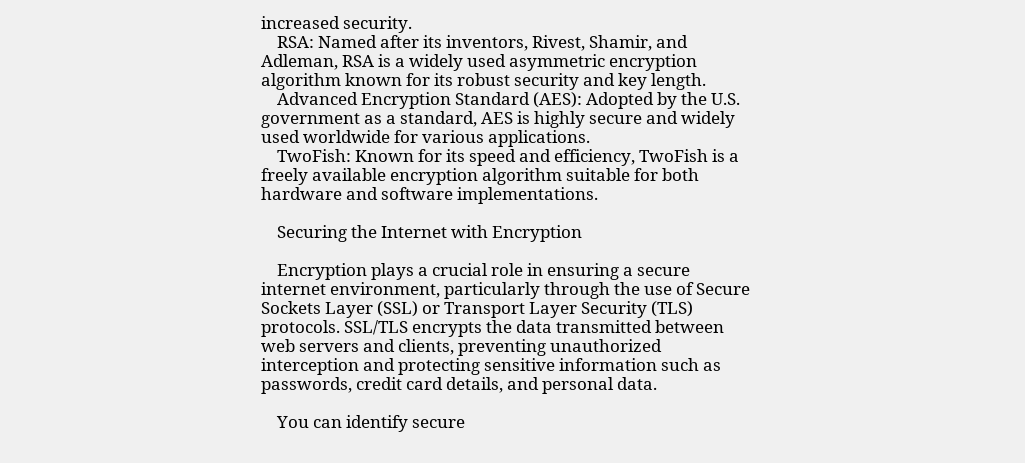increased security.
    RSA: Named after its inventors, Rivest, Shamir, and Adleman, RSA is a widely used asymmetric encryption algorithm known for its robust security and key length.
    Advanced Encryption Standard (AES): Adopted by the U.S. government as a standard, AES is highly secure and widely used worldwide for various applications.
    TwoFish: Known for its speed and efficiency, TwoFish is a freely available encryption algorithm suitable for both hardware and software implementations.

    Securing the Internet with Encryption

    Encryption plays a crucial role in ensuring a secure internet environment, particularly through the use of Secure Sockets Layer (SSL) or Transport Layer Security (TLS) protocols. SSL/TLS encrypts the data transmitted between web servers and clients, preventing unauthorized interception and protecting sensitive information such as passwords, credit card details, and personal data.

    You can identify secure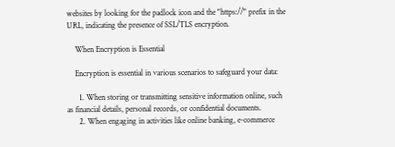websites by looking for the padlock icon and the "https://" prefix in the URL, indicating the presence of SSL/TLS encryption.

    When Encryption is Essential

    Encryption is essential in various scenarios to safeguard your data:

      1. When storing or transmitting sensitive information online, such as financial details, personal records, or confidential documents.
      2. When engaging in activities like online banking, e-commerce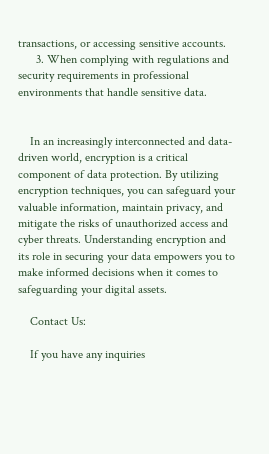transactions, or accessing sensitive accounts.
      3. When complying with regulations and security requirements in professional environments that handle sensitive data.


    In an increasingly interconnected and data-driven world, encryption is a critical component of data protection. By utilizing encryption techniques, you can safeguard your valuable information, maintain privacy, and mitigate the risks of unauthorized access and cyber threats. Understanding encryption and its role in securing your data empowers you to make informed decisions when it comes to safeguarding your digital assets.

    Contact Us:

    If you have any inquiries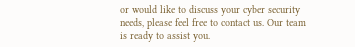or would like to discuss your cyber security needs, please feel free to contact us. Our team is ready to assist you.